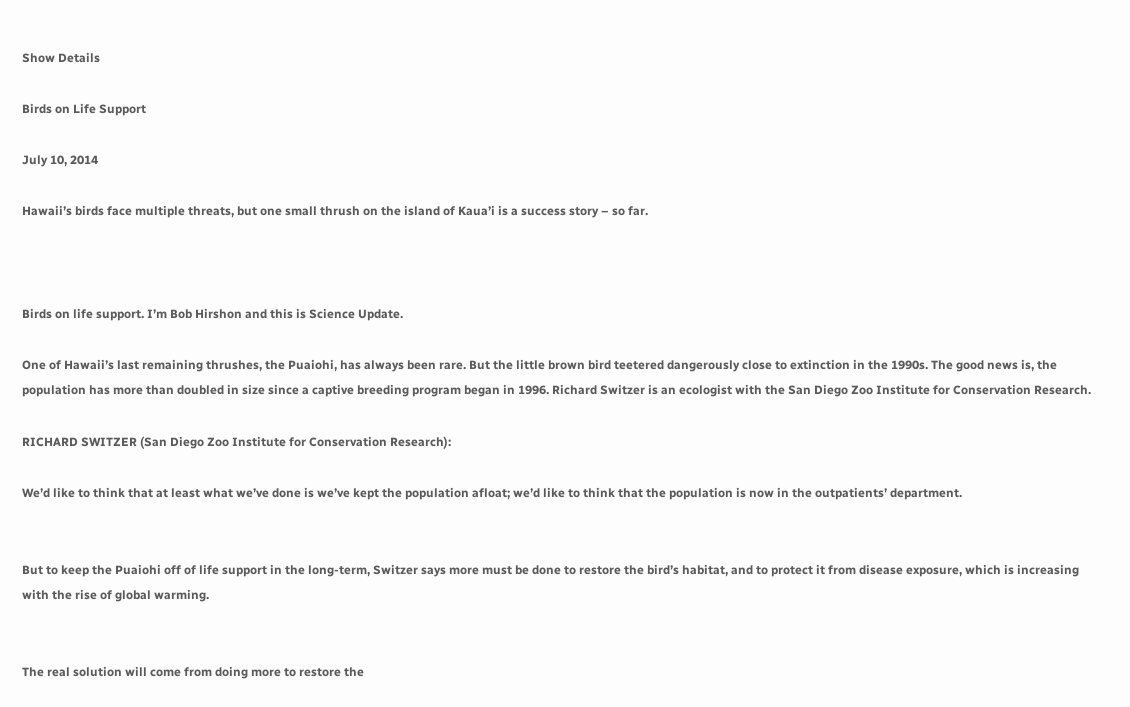Show Details

Birds on Life Support

July 10, 2014

Hawaii’s birds face multiple threats, but one small thrush on the island of Kaua’i is a success story – so far.



Birds on life support. I’m Bob Hirshon and this is Science Update.

One of Hawaii’s last remaining thrushes, the Puaiohi, has always been rare. But the little brown bird teetered dangerously close to extinction in the 1990s. The good news is, the population has more than doubled in size since a captive breeding program began in 1996. Richard Switzer is an ecologist with the San Diego Zoo Institute for Conservation Research.

RICHARD SWITZER (San Diego Zoo Institute for Conservation Research):

We’d like to think that at least what we’ve done is we’ve kept the population afloat; we’d like to think that the population is now in the outpatients’ department.


But to keep the Puaiohi off of life support in the long-term, Switzer says more must be done to restore the bird’s habitat, and to protect it from disease exposure, which is increasing with the rise of global warming.


The real solution will come from doing more to restore the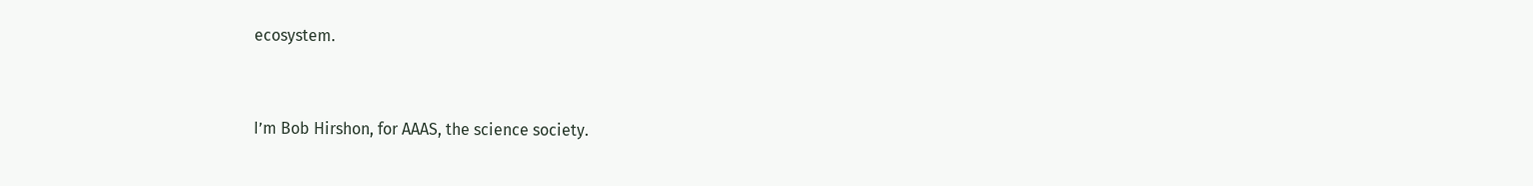ecosystem.


I’m Bob Hirshon, for AAAS, the science society.